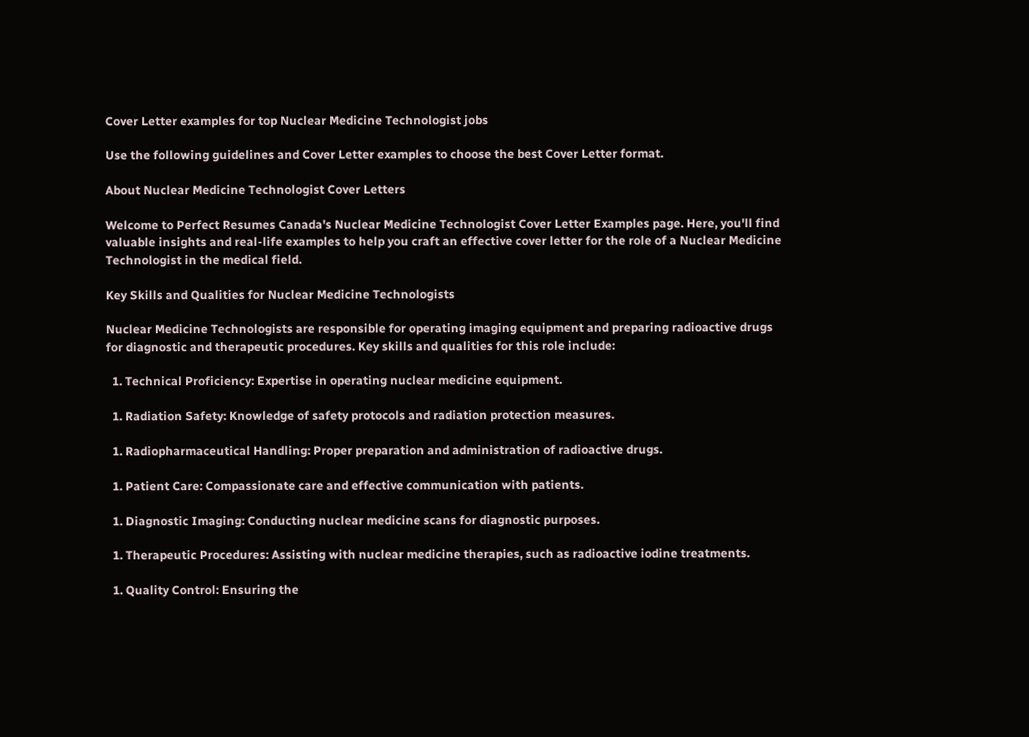Cover Letter examples for top Nuclear Medicine Technologist jobs

Use the following guidelines and Cover Letter examples to choose the best Cover Letter format.

About Nuclear Medicine Technologist Cover Letters

Welcome to Perfect Resumes Canada's Nuclear Medicine Technologist Cover Letter Examples page. Here, you'll find valuable insights and real-life examples to help you craft an effective cover letter for the role of a Nuclear Medicine Technologist in the medical field.

Key Skills and Qualities for Nuclear Medicine Technologists

Nuclear Medicine Technologists are responsible for operating imaging equipment and preparing radioactive drugs for diagnostic and therapeutic procedures. Key skills and qualities for this role include:

  1. Technical Proficiency: Expertise in operating nuclear medicine equipment.

  1. Radiation Safety: Knowledge of safety protocols and radiation protection measures.

  1. Radiopharmaceutical Handling: Proper preparation and administration of radioactive drugs.

  1. Patient Care: Compassionate care and effective communication with patients.

  1. Diagnostic Imaging: Conducting nuclear medicine scans for diagnostic purposes.

  1. Therapeutic Procedures: Assisting with nuclear medicine therapies, such as radioactive iodine treatments.

  1. Quality Control: Ensuring the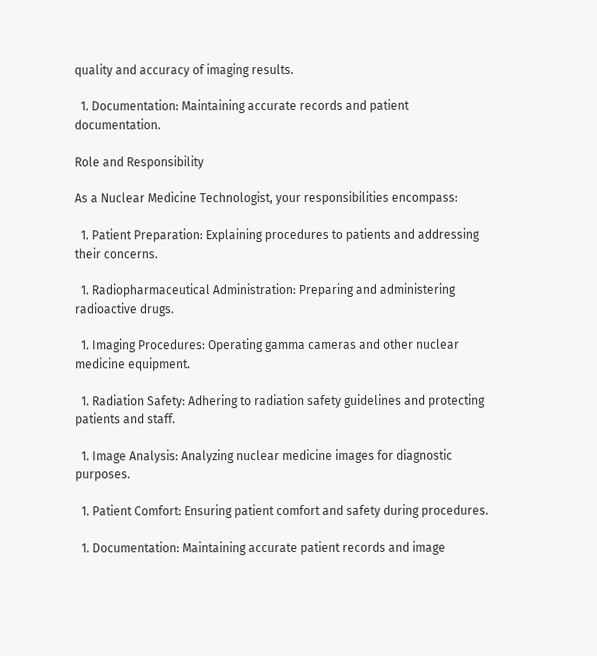quality and accuracy of imaging results.

  1. Documentation: Maintaining accurate records and patient documentation.

Role and Responsibility

As a Nuclear Medicine Technologist, your responsibilities encompass:

  1. Patient Preparation: Explaining procedures to patients and addressing their concerns.

  1. Radiopharmaceutical Administration: Preparing and administering radioactive drugs.

  1. Imaging Procedures: Operating gamma cameras and other nuclear medicine equipment.

  1. Radiation Safety: Adhering to radiation safety guidelines and protecting patients and staff.

  1. Image Analysis: Analyzing nuclear medicine images for diagnostic purposes.

  1. Patient Comfort: Ensuring patient comfort and safety during procedures.

  1. Documentation: Maintaining accurate patient records and image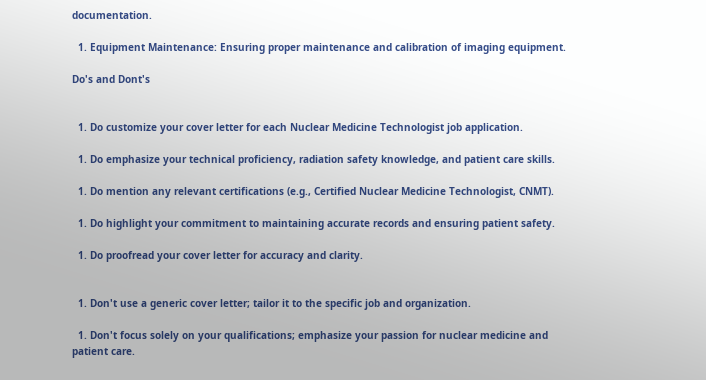documentation.

  1. Equipment Maintenance: Ensuring proper maintenance and calibration of imaging equipment.

Do's and Dont's


  1. Do customize your cover letter for each Nuclear Medicine Technologist job application.

  1. Do emphasize your technical proficiency, radiation safety knowledge, and patient care skills.

  1. Do mention any relevant certifications (e.g., Certified Nuclear Medicine Technologist, CNMT).

  1. Do highlight your commitment to maintaining accurate records and ensuring patient safety.

  1. Do proofread your cover letter for accuracy and clarity.


  1. Don't use a generic cover letter; tailor it to the specific job and organization.

  1. Don't focus solely on your qualifications; emphasize your passion for nuclear medicine and patient care.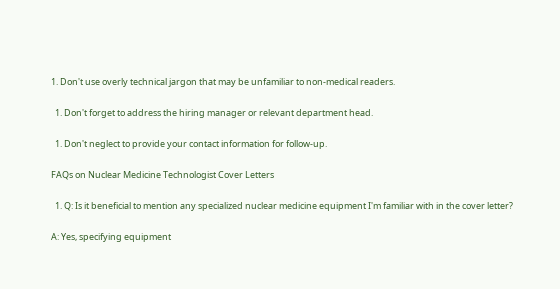1. Don't use overly technical jargon that may be unfamiliar to non-medical readers.

  1. Don't forget to address the hiring manager or relevant department head.

  1. Don't neglect to provide your contact information for follow-up.

FAQs on Nuclear Medicine Technologist Cover Letters

  1. Q: Is it beneficial to mention any specialized nuclear medicine equipment I'm familiar with in the cover letter?

A: Yes, specifying equipment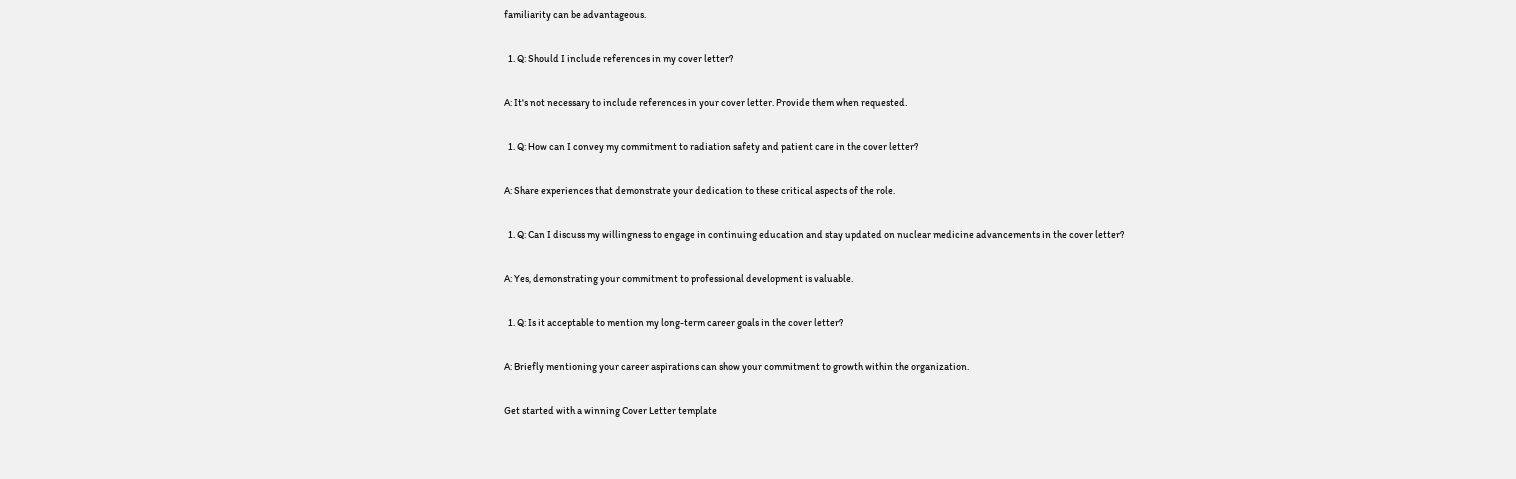familiarity can be advantageous.

  1. Q: Should I include references in my cover letter?

A: It's not necessary to include references in your cover letter. Provide them when requested.

  1. Q: How can I convey my commitment to radiation safety and patient care in the cover letter?

A: Share experiences that demonstrate your dedication to these critical aspects of the role.

  1. Q: Can I discuss my willingness to engage in continuing education and stay updated on nuclear medicine advancements in the cover letter?

A: Yes, demonstrating your commitment to professional development is valuable.

  1. Q: Is it acceptable to mention my long-term career goals in the cover letter?

A: Briefly mentioning your career aspirations can show your commitment to growth within the organization.

Get started with a winning Cover Letter template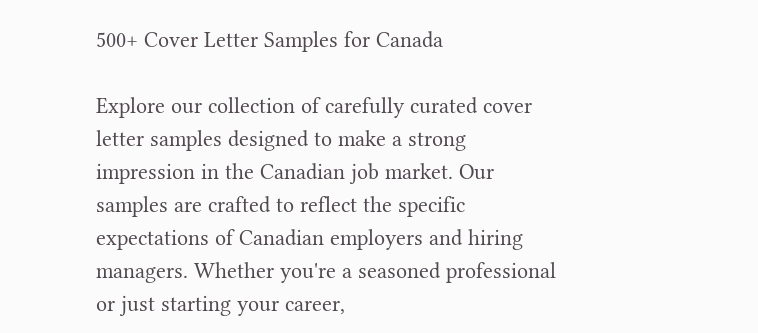500+ Cover Letter Samples for Canada

Explore our collection of carefully curated cover letter samples designed to make a strong impression in the Canadian job market. Our samples are crafted to reflect the specific expectations of Canadian employers and hiring managers. Whether you're a seasoned professional or just starting your career,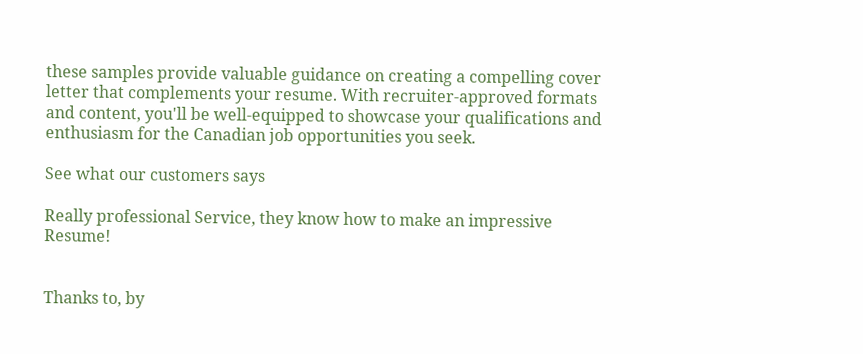these samples provide valuable guidance on creating a compelling cover letter that complements your resume. With recruiter-approved formats and content, you'll be well-equipped to showcase your qualifications and enthusiasm for the Canadian job opportunities you seek.

See what our customers says

Really professional Service, they know how to make an impressive Resume!


Thanks to, by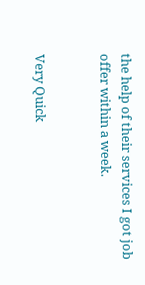the help of their services I got job offer within a week.


Very Quick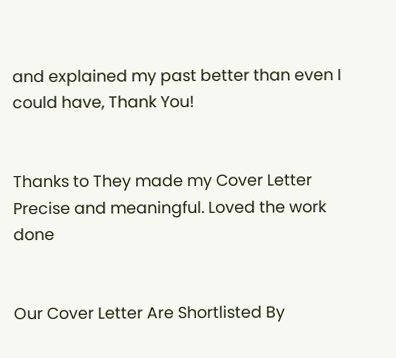and explained my past better than even I could have, Thank You!


Thanks to They made my Cover Letter Precise and meaningful. Loved the work done


Our Cover Letter Are Shortlisted By